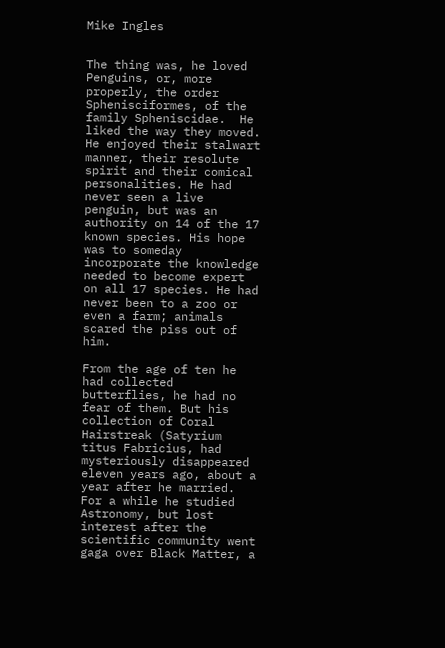Mike Ingles


The thing was, he loved Penguins, or, more properly, the order Sphenisciformes, of the family Spheniscidae.  He liked the way they moved. He enjoyed their stalwart manner, their resolute spirit and their comical personalities. He had never seen a live penguin, but was an authority on 14 of the 17 known species. His hope was to someday incorporate the knowledge needed to become expert on all 17 species. He had never been to a zoo or even a farm; animals scared the piss out of him.

From the age of ten he had collected butterflies, he had no fear of them. But his collection of Coral Hairstreak (Satyrium titus Fabricius, had mysteriously disappeared eleven years ago, about a year after he married. For a while he studied Astronomy, but lost interest after the scientific community went gaga over Black Matter, a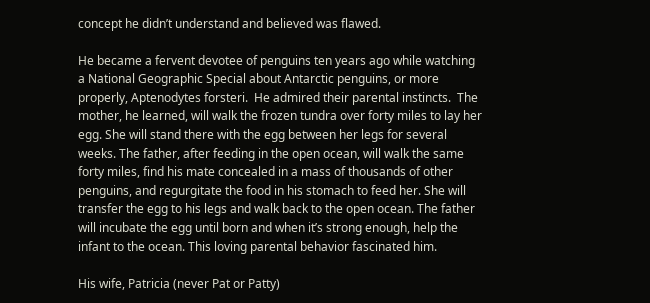concept he didn’t understand and believed was flawed.

He became a fervent devotee of penguins ten years ago while watching a National Geographic Special about Antarctic penguins, or more properly, Aptenodytes forsteri.  He admired their parental instincts.  The mother, he learned, will walk the frozen tundra over forty miles to lay her egg. She will stand there with the egg between her legs for several weeks. The father, after feeding in the open ocean, will walk the same forty miles, find his mate concealed in a mass of thousands of other penguins, and regurgitate the food in his stomach to feed her. She will transfer the egg to his legs and walk back to the open ocean. The father will incubate the egg until born and when it’s strong enough, help the infant to the ocean. This loving parental behavior fascinated him.

His wife, Patricia (never Pat or Patty)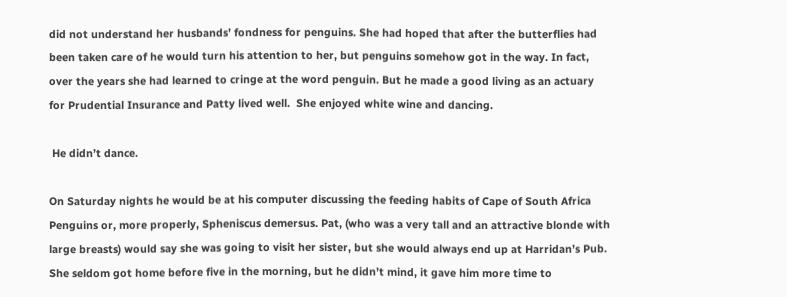did not understand her husbands’ fondness for penguins. She had hoped that after the butterflies had been taken care of he would turn his attention to her, but penguins somehow got in the way. In fact, over the years she had learned to cringe at the word penguin. But he made a good living as an actuary for Prudential Insurance and Patty lived well.  She enjoyed white wine and dancing.

 He didn’t dance.

On Saturday nights he would be at his computer discussing the feeding habits of Cape of South Africa Penguins or, more properly, Spheniscus demersus. Pat, (who was a very tall and an attractive blonde with large breasts) would say she was going to visit her sister, but she would always end up at Harridan’s Pub. She seldom got home before five in the morning, but he didn’t mind, it gave him more time to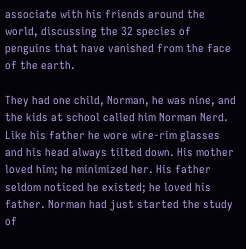associate with his friends around the world, discussing the 32 species of penguins that have vanished from the face of the earth.

They had one child, Norman, he was nine, and the kids at school called him Norman Nerd. Like his father he wore wire-rim glasses and his head always tilted down. His mother loved him; he minimized her. His father seldom noticed he existed; he loved his father. Norman had just started the study of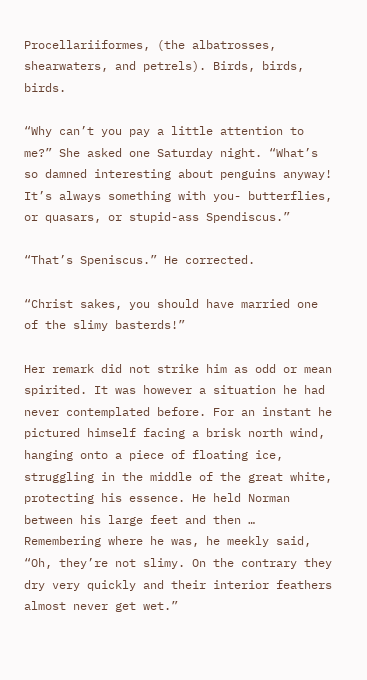Procellariiformes, (the albatrosses, shearwaters, and petrels). Birds, birds, birds.

“Why can’t you pay a little attention to me?” She asked one Saturday night. “What’s so damned interesting about penguins anyway! It’s always something with you- butterflies, or quasars, or stupid-ass Spendiscus.”

“That’s Speniscus.” He corrected.

“Christ sakes, you should have married one of the slimy basterds!”

Her remark did not strike him as odd or mean spirited. It was however a situation he had never contemplated before. For an instant he pictured himself facing a brisk north wind, hanging onto a piece of floating ice, struggling in the middle of the great white, protecting his essence. He held Norman between his large feet and then … Remembering where he was, he meekly said, “Oh, they’re not slimy. On the contrary they dry very quickly and their interior feathers almost never get wet.”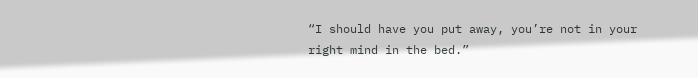“I should have you put away, you’re not in your right mind in the bed.”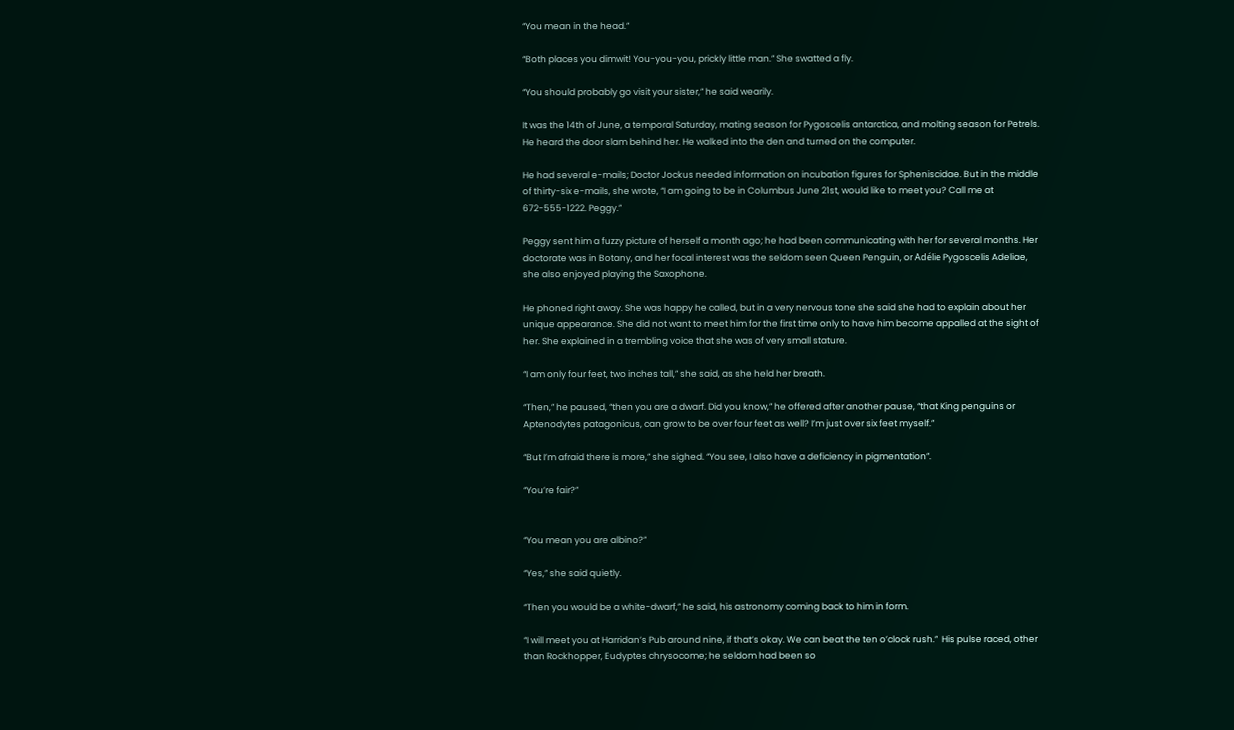“You mean in the head.”

“Both places you dimwit! You-you-you, prickly little man.” She swatted a fly.

“You should probably go visit your sister,” he said wearily.

It was the 14th of June, a temporal Saturday, mating season for Pygoscelis antarctica, and molting season for Petrels. He heard the door slam behind her. He walked into the den and turned on the computer.

He had several e-mails; Doctor Jockus needed information on incubation figures for Spheniscidae. But in the middle of thirty-six e-mails, she wrote, “I am going to be in Columbus June 21st, would like to meet you? Call me at 672-555-1222. Peggy.”

Peggy sent him a fuzzy picture of herself a month ago; he had been communicating with her for several months. Her doctorate was in Botany, and her focal interest was the seldom seen Queen Penguin, or Adélie Pygoscelis Adeliae, she also enjoyed playing the Saxophone.

He phoned right away. She was happy he called, but in a very nervous tone she said she had to explain about her unique appearance. She did not want to meet him for the first time only to have him become appalled at the sight of her. She explained in a trembling voice that she was of very small stature.

“I am only four feet, two inches tall,” she said, as she held her breath.

“Then,” he paused, “then you are a dwarf. Did you know,” he offered after another pause, “that King penguins or Aptenodytes patagonicus, can grow to be over four feet as well? I’m just over six feet myself.”

“But I’m afraid there is more,” she sighed. “You see, I also have a deficiency in pigmentation”.

“You’re fair?”


“You mean you are albino?”

“Yes,” she said quietly.

“Then you would be a white-dwarf,” he said, his astronomy coming back to him in form.

“I will meet you at Harridan’s Pub around nine, if that’s okay. We can beat the ten o’clock rush.”  His pulse raced, other than Rockhopper, Eudyptes chrysocome; he seldom had been so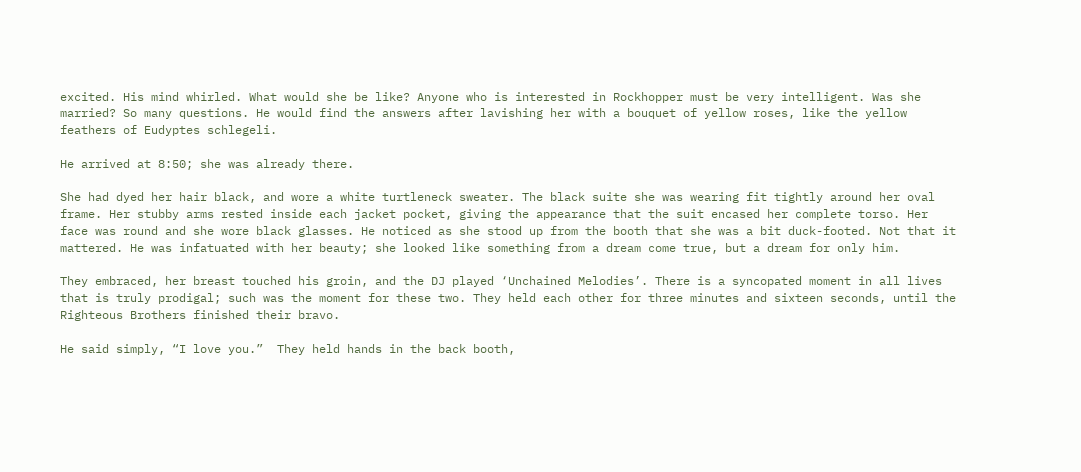excited. His mind whirled. What would she be like? Anyone who is interested in Rockhopper must be very intelligent. Was she married? So many questions. He would find the answers after lavishing her with a bouquet of yellow roses, like the yellow feathers of Eudyptes schlegeli.

He arrived at 8:50; she was already there.

She had dyed her hair black, and wore a white turtleneck sweater. The black suite she was wearing fit tightly around her oval frame. Her stubby arms rested inside each jacket pocket, giving the appearance that the suit encased her complete torso. Her face was round and she wore black glasses. He noticed as she stood up from the booth that she was a bit duck-footed. Not that it mattered. He was infatuated with her beauty; she looked like something from a dream come true, but a dream for only him.

They embraced, her breast touched his groin, and the DJ played ‘Unchained Melodies’. There is a syncopated moment in all lives that is truly prodigal; such was the moment for these two. They held each other for three minutes and sixteen seconds, until the Righteous Brothers finished their bravo.

He said simply, “I love you.”  They held hands in the back booth,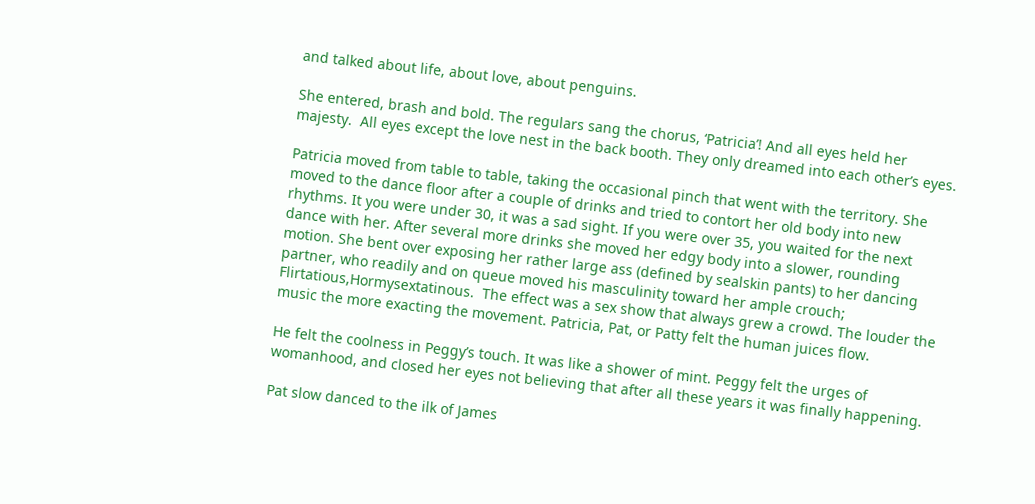and talked about life, about love, about penguins.

She entered, brash and bold. The regulars sang the chorus, ‘Patricia’! And all eyes held her majesty.  All eyes except the love nest in the back booth. They only dreamed into each other’s eyes.

Patricia moved from table to table, taking the occasional pinch that went with the territory. She moved to the dance floor after a couple of drinks and tried to contort her old body into new rhythms. It you were under 30, it was a sad sight. If you were over 35, you waited for the next dance with her. After several more drinks she moved her edgy body into a slower, rounding motion. She bent over exposing her rather large ass (defined by sealskin pants) to her dancing partner, who readily and on queue moved his masculinity toward her ample crouch; Flirtatious,Hormysextatinous.  The effect was a sex show that always grew a crowd. The louder the music the more exacting the movement. Patricia, Pat, or Patty felt the human juices flow.

He felt the coolness in Peggy’s touch. It was like a shower of mint. Peggy felt the urges of womanhood, and closed her eyes not believing that after all these years it was finally happening.

Pat slow danced to the ilk of James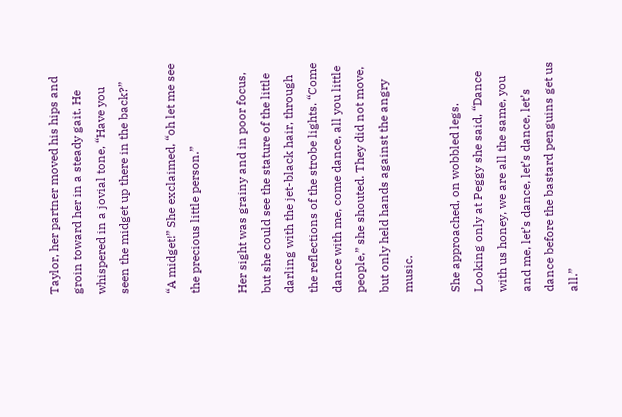Taylor, her partner moved his hips and groin toward her in a steady gait. He whispered in a jovial tone, “Have you seen the midget up there in the back?”

“A midget!” She exclaimed, “oh let me see the precious little person.”

Her sight was grainy and in poor focus, but she could see the stature of the little darling with the jet-black hair, through the reflections of the strobe lights. “Come dance with me, come dance, all you little people,” she shouted. They did not move, but only held hands against the angry music.

She approached, on wobbled legs. Looking only at Peggy she said, “Dance with us honey, we are all the same, you and me, let’s dance, let’s dance, let’s dance before the bastard penguins get us all.”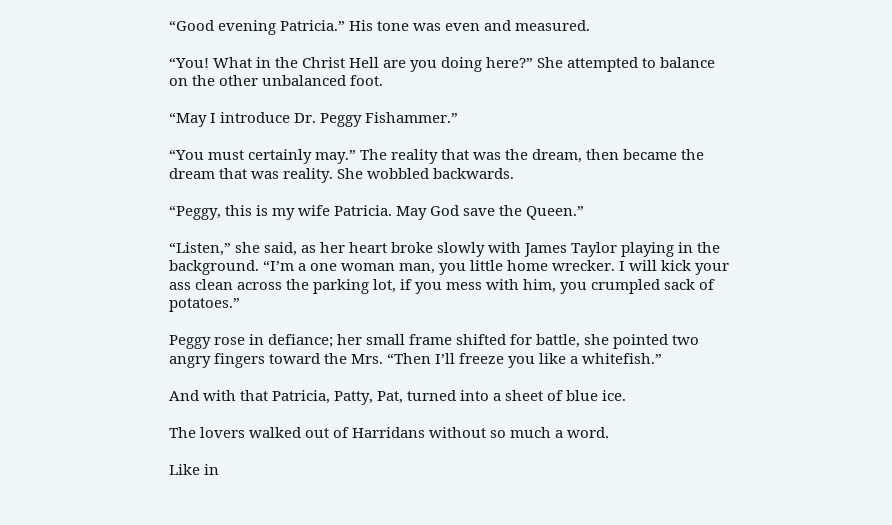“Good evening Patricia.” His tone was even and measured.

“You! What in the Christ Hell are you doing here?” She attempted to balance on the other unbalanced foot.

“May I introduce Dr. Peggy Fishammer.”

“You must certainly may.” The reality that was the dream, then became the dream that was reality. She wobbled backwards.

“Peggy, this is my wife Patricia. May God save the Queen.”

“Listen,” she said, as her heart broke slowly with James Taylor playing in the background. “I’m a one woman man, you little home wrecker. I will kick your ass clean across the parking lot, if you mess with him, you crumpled sack of potatoes.”

Peggy rose in defiance; her small frame shifted for battle, she pointed two angry fingers toward the Mrs. “Then I’ll freeze you like a whitefish.”

And with that Patricia, Patty, Pat, turned into a sheet of blue ice.

The lovers walked out of Harridans without so much a word.

Like in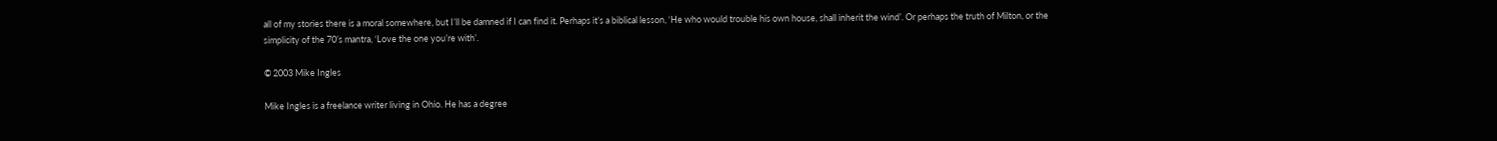all of my stories there is a moral somewhere, but I’ll be damned if I can find it. Perhaps it’s a biblical lesson, ‘He who would trouble his own house, shall inherit the wind’. Or perhaps the truth of Milton, or the simplicity of the 70’s mantra, ‘Love the one you’re with’.

© 2003 Mike Ingles

Mike Ingles is a freelance writer living in Ohio. He has a degree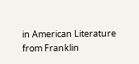in American Literature from Franklin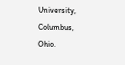University, Columbus, Ohio.